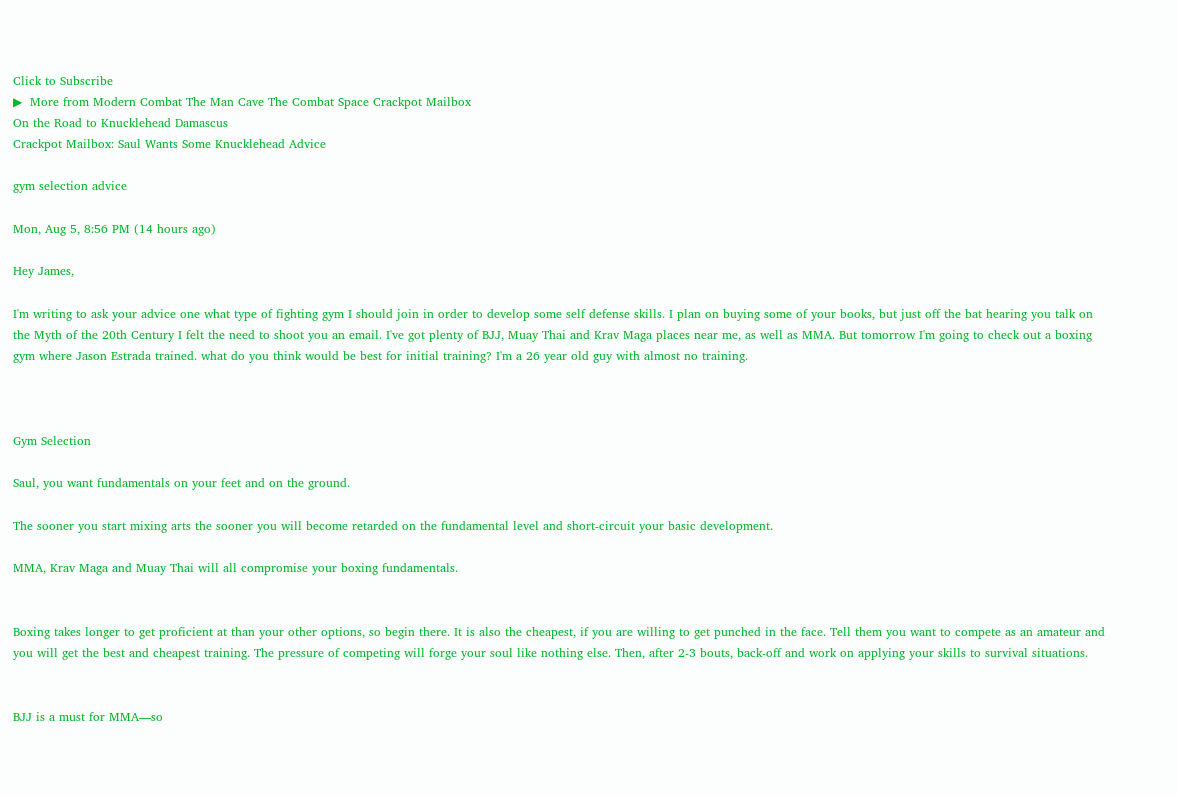Click to Subscribe
▶  More from Modern Combat The Man Cave The Combat Space Crackpot Mailbox
On the Road to Knucklehead Damascus
Crackpot Mailbox: Saul Wants Some Knucklehead Advice

gym selection advice

Mon, Aug 5, 8:56 PM (14 hours ago)

Hey James,

I'm writing to ask your advice one what type of fighting gym I should join in order to develop some self defense skills. I plan on buying some of your books, but just off the bat hearing you talk on the Myth of the 20th Century I felt the need to shoot you an email. I've got plenty of BJJ, Muay Thai and Krav Maga places near me, as well as MMA. But tomorrow I'm going to check out a boxing gym where Jason Estrada trained. what do you think would be best for initial training? I'm a 26 year old guy with almost no training.



Gym Selection

Saul, you want fundamentals on your feet and on the ground.

The sooner you start mixing arts the sooner you will become retarded on the fundamental level and short-circuit your basic development.

MMA, Krav Maga and Muay Thai will all compromise your boxing fundamentals.


Boxing takes longer to get proficient at than your other options, so begin there. It is also the cheapest, if you are willing to get punched in the face. Tell them you want to compete as an amateur and you will get the best and cheapest training. The pressure of competing will forge your soul like nothing else. Then, after 2-3 bouts, back-off and work on applying your skills to survival situations.


BJJ is a must for MMA—so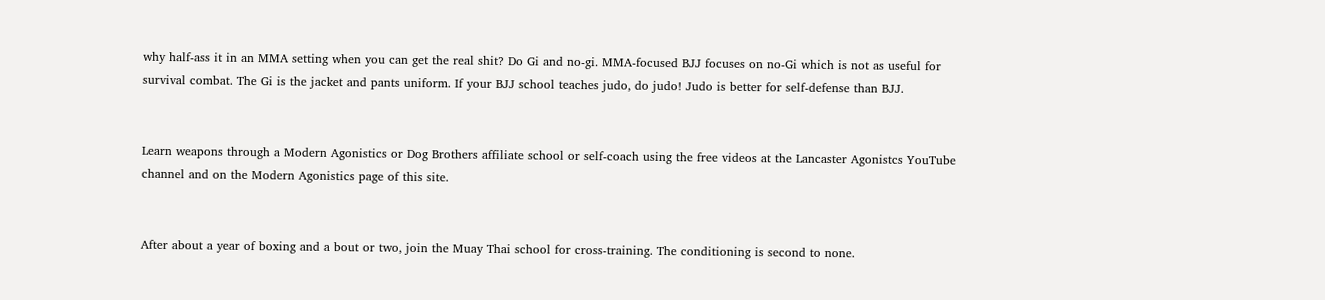why half-ass it in an MMA setting when you can get the real shit? Do Gi and no-gi. MMA-focused BJJ focuses on no-Gi which is not as useful for survival combat. The Gi is the jacket and pants uniform. If your BJJ school teaches judo, do judo! Judo is better for self-defense than BJJ.


Learn weapons through a Modern Agonistics or Dog Brothers affiliate school or self-coach using the free videos at the Lancaster Agonistcs YouTube channel and on the Modern Agonistics page of this site.


After about a year of boxing and a bout or two, join the Muay Thai school for cross-training. The conditioning is second to none.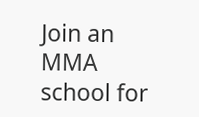Join an MMA school for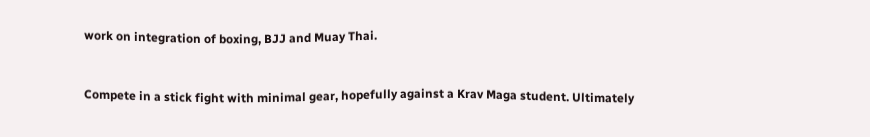work on integration of boxing, BJJ and Muay Thai.


Compete in a stick fight with minimal gear, hopefully against a Krav Maga student. Ultimately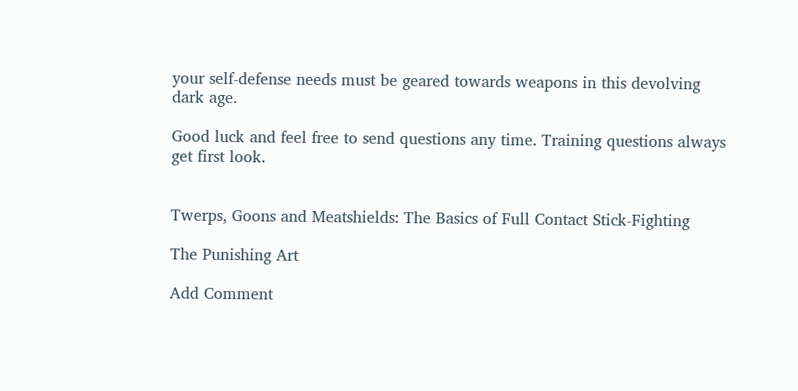your self-defense needs must be geared towards weapons in this devolving dark age.

Good luck and feel free to send questions any time. Training questions always get first look.


Twerps, Goons and Meatshields: The Basics of Full Contact Stick-Fighting

The Punishing Art

Add Comment